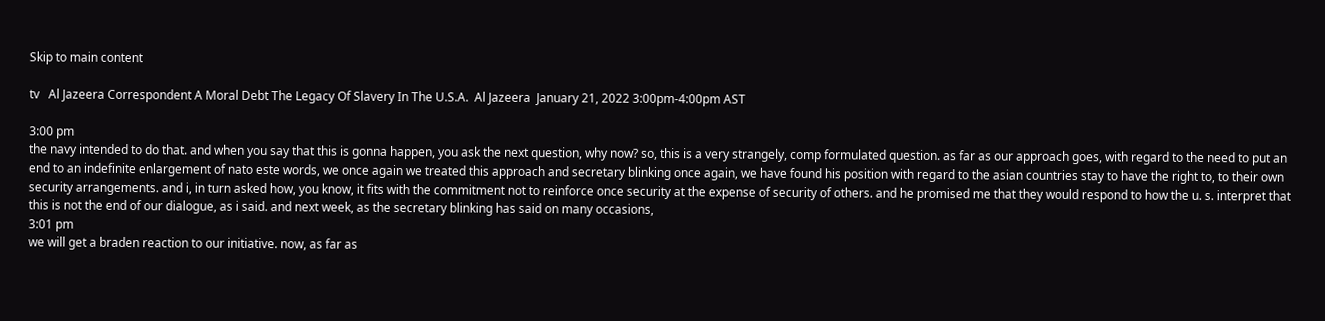Skip to main content

tv   Al Jazeera Correspondent A Moral Debt The Legacy Of Slavery In The U.S.A.  Al Jazeera  January 21, 2022 3:00pm-4:00pm AST

3:00 pm
the navy intended to do that. and when you say that this is gonna happen, you ask the next question, why now? so, this is a very strangely, comp formulated question. as far as our approach goes, with regard to the need to put an end to an indefinite enlargement of nato este words, we once again we treated this approach and secretary blinking once again, we have found his position with regard to the asian countries stay to have the right to, to their own security arrangements. and i, in turn asked how, you know, it fits with the commitment not to reinforce once security at the expense of security of others. and he promised me that they would respond to how the u. s. interpret that this is not the end of our dialogue, as i said. and next week, as the secretary blinking has said on many occasions,
3:01 pm
we will get a braden reaction to our initiative. now, as far as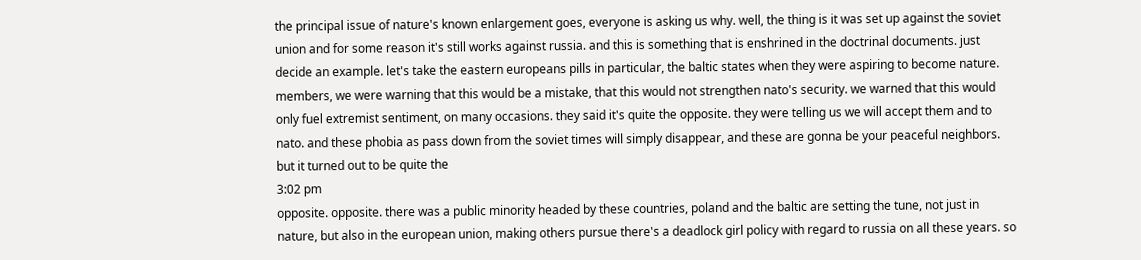the principal issue of nature's known enlargement goes, everyone is asking us why. well, the thing is it was set up against the soviet union and for some reason it's still works against russia. and this is something that is enshrined in the doctrinal documents. just decide an example. let's take the eastern europeans pills in particular, the baltic states when they were aspiring to become nature. members, we were warning that this would be a mistake, that this would not strengthen nato's security. we warned that this would only fuel extremist sentiment, on many occasions. they said it's quite the opposite. they were telling us we will accept them and to nato. and these phobia as pass down from the soviet times will simply disappear, and these are gonna be your peaceful neighbors. but it turned out to be quite the
3:02 pm
opposite. opposite. there was a public minority headed by these countries, poland and the baltic are setting the tune, not just in nature, but also in the european union, making others pursue there's a deadlock girl policy with regard to russia on all these years. so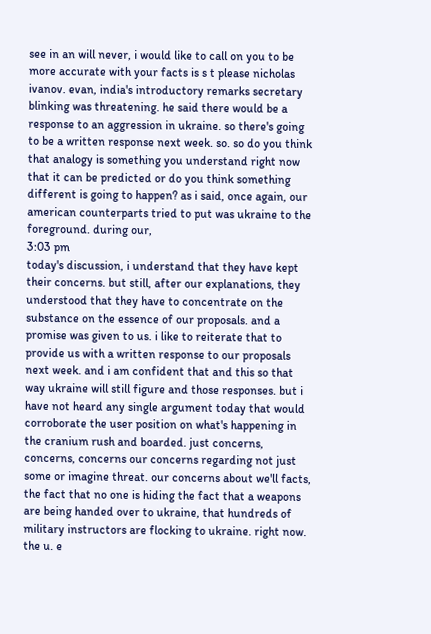see in an will never, i would like to call on you to be more accurate with your facts is s t please nicholas ivanov. evan, india's introductory remarks secretary blinking was threatening. he said there would be a response to an aggression in ukraine. so there's going to be a written response next week. so. so do you think that analogy is something you understand right now that it can be predicted or do you think something different is going to happen? as i said, once again, our american counterparts tried to put was ukraine to the foreground. during our,
3:03 pm
today's discussion, i understand that they have kept their concerns. but still, after our explanations, they understood that they have to concentrate on the substance on the essence of our proposals. and a promise was given to us. i like to reiterate that to provide us with a written response to our proposals next week. and i am confident that and this so that way ukraine will still figure and those responses. but i have not heard any single argument today that would corroborate the user position on what's happening in the cranium rush and boarded. just concerns, concerns, concerns our concerns regarding not just some or imagine threat. our concerns about we'll facts, the fact that no one is hiding the fact that a weapons are being handed over to ukraine, that hundreds of military instructors are flocking to ukraine. right now. the u. e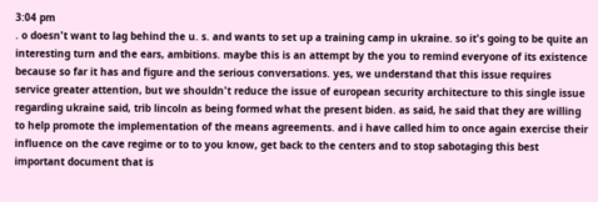3:04 pm
. o doesn't want to lag behind the u. s. and wants to set up a training camp in ukraine. so it's going to be quite an interesting turn and the ears, ambitions. maybe this is an attempt by the you to remind everyone of its existence because so far it has and figure and the serious conversations. yes, we understand that this issue requires service greater attention, but we shouldn't reduce the issue of european security architecture to this single issue regarding ukraine said, trib lincoln as being formed what the present biden. as said, he said that they are willing to help promote the implementation of the means agreements. and i have called him to once again exercise their influence on the cave regime or to to you know, get back to the centers and to stop sabotaging this best important document that is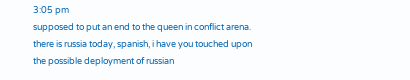3:05 pm
supposed to put an end to the queen in conflict arena. there is russia today, spanish, i have you touched upon the possible deployment of russian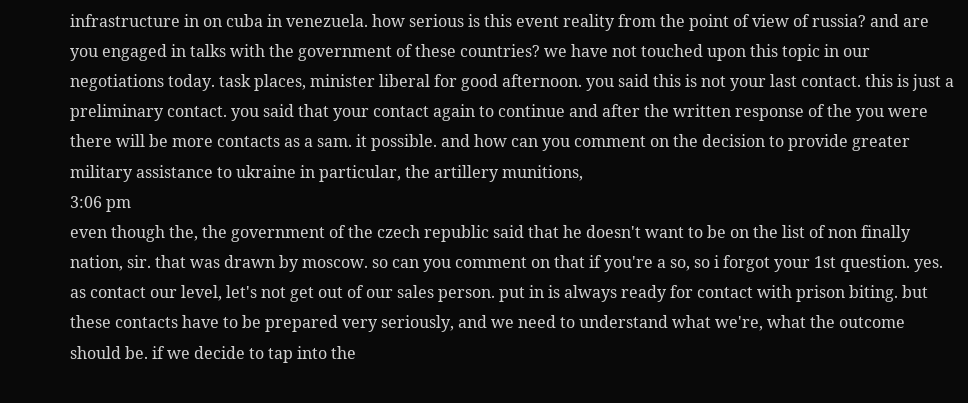infrastructure in on cuba in venezuela. how serious is this event reality from the point of view of russia? and are you engaged in talks with the government of these countries? we have not touched upon this topic in our negotiations today. task places, minister liberal for good afternoon. you said this is not your last contact. this is just a preliminary contact. you said that your contact again to continue and after the written response of the you were there will be more contacts as a sam. it possible. and how can you comment on the decision to provide greater military assistance to ukraine in particular, the artillery munitions,
3:06 pm
even though the, the government of the czech republic said that he doesn't want to be on the list of non finally nation, sir. that was drawn by moscow. so can you comment on that if you're a so, so i forgot your 1st question. yes. as contact our level, let's not get out of our sales person. put in is always ready for contact with prison biting. but these contacts have to be prepared very seriously, and we need to understand what we're, what the outcome should be. if we decide to tap into the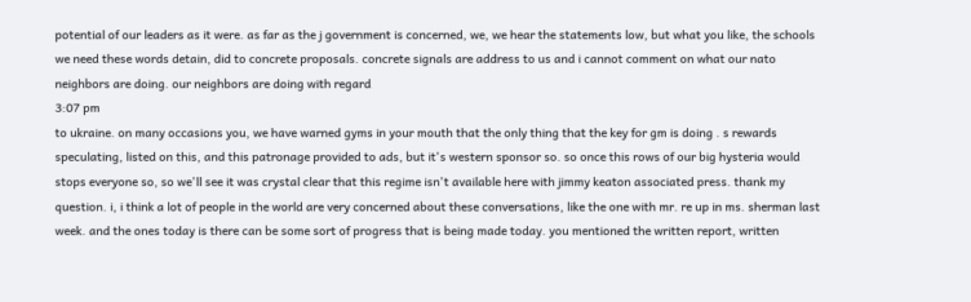potential of our leaders as it were. as far as the j government is concerned, we, we hear the statements low, but what you like, the schools we need these words detain, did to concrete proposals. concrete signals are address to us and i cannot comment on what our nato neighbors are doing. our neighbors are doing with regard
3:07 pm
to ukraine. on many occasions you, we have warned gyms in your mouth that the only thing that the key for gm is doing . s rewards speculating, listed on this, and this patronage provided to ads, but it's western sponsor so. so once this rows of our big hysteria would stops everyone so, so we'll see it was crystal clear that this regime isn't available here with jimmy keaton associated press. thank my question. i, i think a lot of people in the world are very concerned about these conversations, like the one with mr. re up in ms. sherman last week. and the ones today is there can be some sort of progress that is being made today. you mentioned the written report, written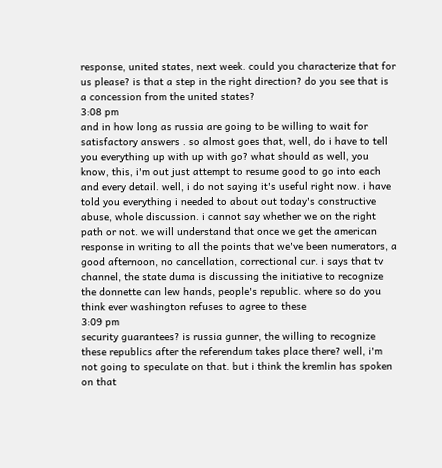response, united states, next week. could you characterize that for us please? is that a step in the right direction? do you see that is a concession from the united states?
3:08 pm
and in how long as russia are going to be willing to wait for satisfactory answers . so almost goes that, well, do i have to tell you everything up with up with go? what should as well, you know, this, i'm out just attempt to resume good to go into each and every detail. well, i do not saying it's useful right now. i have told you everything i needed to about out today's constructive abuse, whole discussion. i cannot say whether we on the right path or not. we will understand that once we get the american response in writing to all the points that we've been numerators, a good afternoon, no cancellation, correctional cur. i says that tv channel, the state duma is discussing the initiative to recognize the donnette can lew hands, people's republic. where so do you think ever washington refuses to agree to these
3:09 pm
security guarantees? is russia gunner, the willing to recognize these republics after the referendum takes place there? well, i'm not going to speculate on that. but i think the kremlin has spoken on that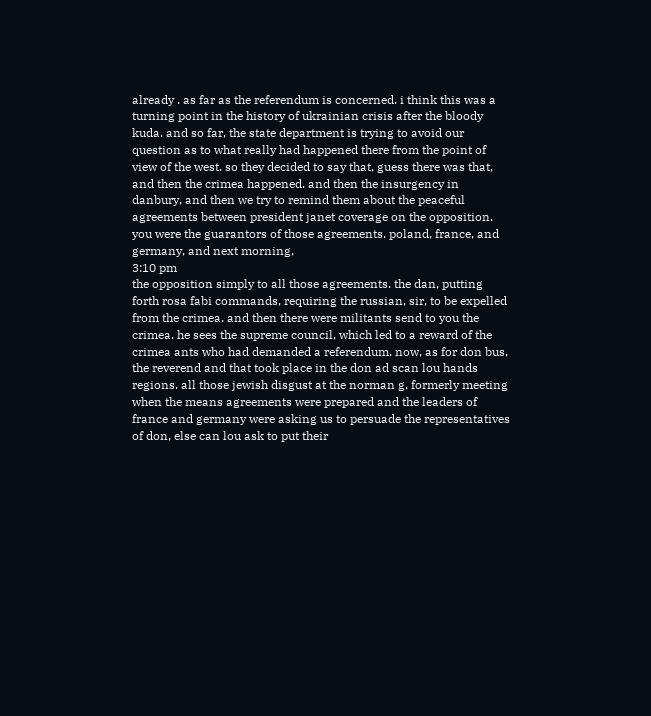already . as far as the referendum is concerned. i think this was a turning point in the history of ukrainian crisis after the bloody kuda. and so far, the state department is trying to avoid our question as to what really had happened there from the point of view of the west. so they decided to say that, guess there was that, and then the crimea happened. and then the insurgency in danbury, and then we try to remind them about the peaceful agreements between president janet coverage on the opposition. you were the guarantors of those agreements. poland, france, and germany, and next morning,
3:10 pm
the opposition simply to all those agreements. the dan, putting forth rosa fabi commands, requiring the russian, sir, to be expelled from the crimea. and then there were militants send to you the crimea. he sees the supreme council, which led to a reward of the crimea ants who had demanded a referendum. now, as for don bus, the reverend and that took place in the don ad scan lou hands regions. all those jewish disgust at the norman g, formerly meeting when the means agreements were prepared and the leaders of france and germany were asking us to persuade the representatives of don, else can lou ask to put their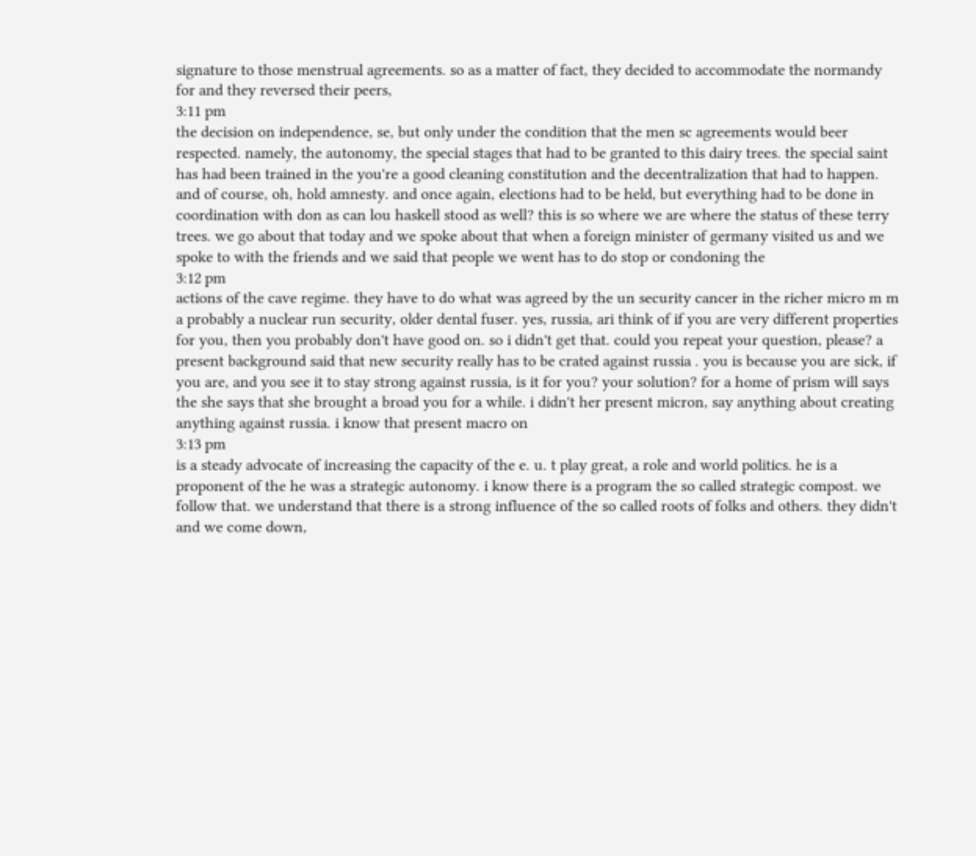signature to those menstrual agreements. so as a matter of fact, they decided to accommodate the normandy for and they reversed their peers,
3:11 pm
the decision on independence, se, but only under the condition that the men sc agreements would beer respected. namely, the autonomy, the special stages that had to be granted to this dairy trees. the special saint has had been trained in the you're a good cleaning constitution and the decentralization that had to happen. and of course, oh, hold amnesty. and once again, elections had to be held, but everything had to be done in coordination with don as can lou haskell stood as well? this is so where we are where the status of these terry trees. we go about that today and we spoke about that when a foreign minister of germany visited us and we spoke to with the friends and we said that people we went has to do stop or condoning the
3:12 pm
actions of the cave regime. they have to do what was agreed by the un security cancer in the richer micro m m a probably a nuclear run security, older dental fuser. yes, russia, ari think of if you are very different properties for you, then you probably don't have good on. so i didn't get that. could you repeat your question, please? a present background said that new security really has to be crated against russia . you is because you are sick, if you are, and you see it to stay strong against russia, is it for you? your solution? for a home of prism will says the she says that she brought a broad you for a while. i didn't her present micron, say anything about creating anything against russia. i know that present macro on
3:13 pm
is a steady advocate of increasing the capacity of the e. u. t play great, a role and world politics. he is a proponent of the he was a strategic autonomy. i know there is a program the so called strategic compost. we follow that. we understand that there is a strong influence of the so called roots of folks and others. they didn't and we come down,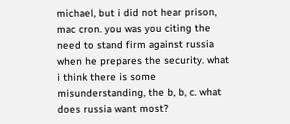michael, but i did not hear prison, mac cron. you was you citing the need to stand firm against russia when he prepares the security. what i think there is some misunderstanding, the b, b, c. what does russia want most?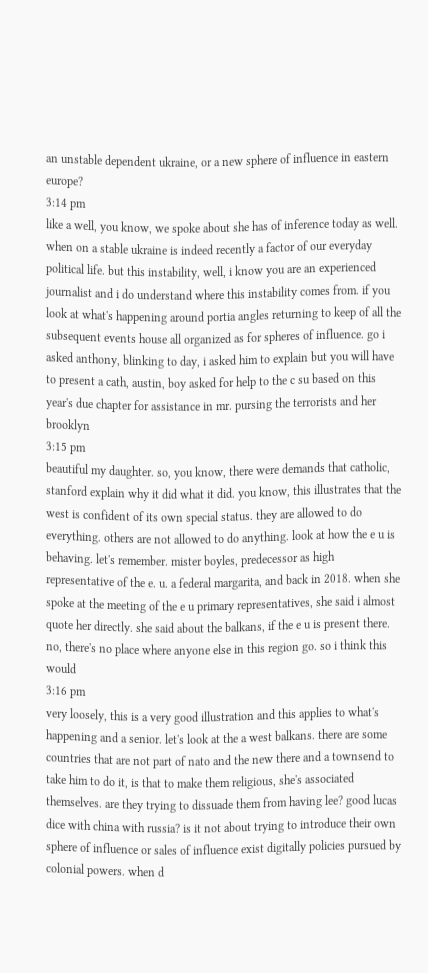an unstable dependent ukraine, or a new sphere of influence in eastern europe?
3:14 pm
like a well, you know, we spoke about she has of inference today as well. when on a stable ukraine is indeed recently a factor of our everyday political life. but this instability, well, i know you are an experienced journalist and i do understand where this instability comes from. if you look at what's happening around portia angles returning to keep of all the subsequent events house all organized as for spheres of influence. go i asked anthony, blinking to day, i asked him to explain but you will have to present a cath, austin, boy asked for help to the c su based on this year's due chapter for assistance in mr. pursing the terrorists and her brooklyn
3:15 pm
beautiful my daughter. so, you know, there were demands that catholic, stanford explain why it did what it did. you know, this illustrates that the west is confident of its own special status. they are allowed to do everything. others are not allowed to do anything. look at how the e u is behaving. let's remember. mister boyles, predecessor as high representative of the e. u. a federal margarita, and back in 2018. when she spoke at the meeting of the e u primary representatives, she said i almost quote her directly. she said about the balkans, if the e u is present there. no, there's no place where anyone else in this region go. so i think this would
3:16 pm
very loosely, this is a very good illustration and this applies to what's happening and a senior. let's look at the a west balkans. there are some countries that are not part of nato and the new there and a townsend to take him to do it, is that to make them religious, she's associated themselves. are they trying to dissuade them from having lee? good lucas dice with china with russia? is it not about trying to introduce their own sphere of influence or sales of influence exist digitally policies pursued by colonial powers. when d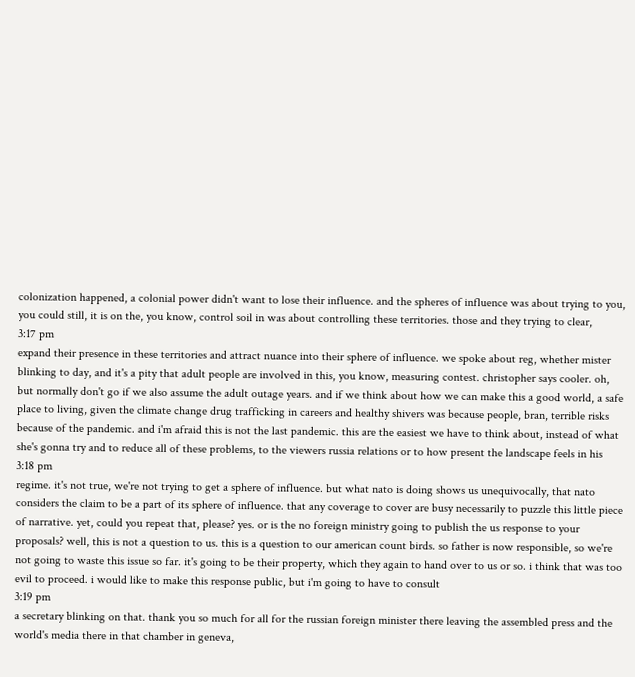colonization happened, a colonial power didn't want to lose their influence. and the spheres of influence was about trying to you, you could still, it is on the, you know, control soil in was about controlling these territories. those and they trying to clear,
3:17 pm
expand their presence in these territories and attract nuance into their sphere of influence. we spoke about reg, whether mister blinking to day, and it's a pity that adult people are involved in this, you know, measuring contest. christopher says cooler. oh, but normally don't go if we also assume the adult outage years. and if we think about how we can make this a good world, a safe place to living, given the climate change drug trafficking in careers and healthy shivers was because people, bran, terrible risks because of the pandemic. and i'm afraid this is not the last pandemic. this are the easiest we have to think about, instead of what she's gonna try and to reduce all of these problems, to the viewers russia relations or to how present the landscape feels in his
3:18 pm
regime. it's not true, we're not trying to get a sphere of influence. but what nato is doing shows us unequivocally, that nato considers the claim to be a part of its sphere of influence. that any coverage to cover are busy necessarily to puzzle this little piece of narrative. yet, could you repeat that, please? yes. or is the no foreign ministry going to publish the us response to your proposals? well, this is not a question to us. this is a question to our american count birds. so father is now responsible, so we're not going to waste this issue so far. it's going to be their property, which they again to hand over to us or so. i think that was too evil to proceed. i would like to make this response public, but i'm going to have to consult
3:19 pm
a secretary blinking on that. thank you so much for all for the russian foreign minister there leaving the assembled press and the world's media there in that chamber in geneva,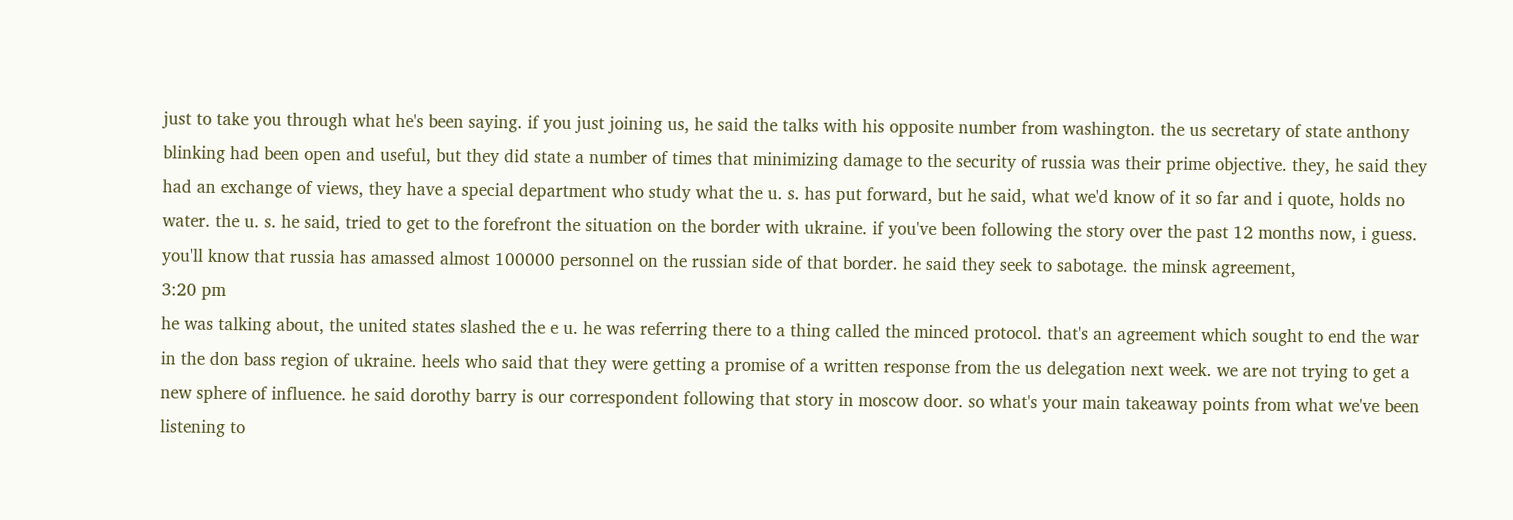just to take you through what he's been saying. if you just joining us, he said the talks with his opposite number from washington. the us secretary of state anthony blinking had been open and useful, but they did state a number of times that minimizing damage to the security of russia was their prime objective. they, he said they had an exchange of views, they have a special department who study what the u. s. has put forward, but he said, what we'd know of it so far and i quote, holds no water. the u. s. he said, tried to get to the forefront the situation on the border with ukraine. if you've been following the story over the past 12 months now, i guess. you'll know that russia has amassed almost 100000 personnel on the russian side of that border. he said they seek to sabotage. the minsk agreement,
3:20 pm
he was talking about, the united states slashed the e u. he was referring there to a thing called the minced protocol. that's an agreement which sought to end the war in the don bass region of ukraine. heels who said that they were getting a promise of a written response from the us delegation next week. we are not trying to get a new sphere of influence. he said dorothy barry is our correspondent following that story in moscow door. so what's your main takeaway points from what we've been listening to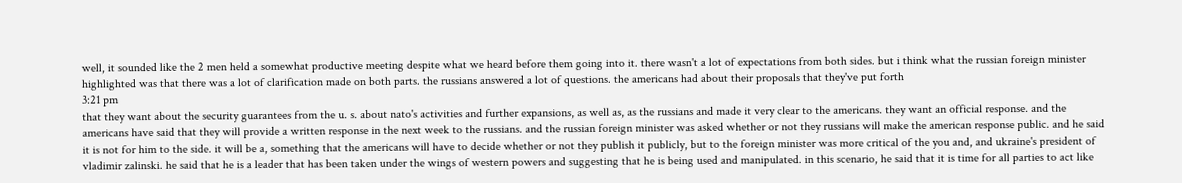well, it sounded like the 2 men held a somewhat productive meeting despite what we heard before them going into it. there wasn't a lot of expectations from both sides. but i think what the russian foreign minister highlighted was that there was a lot of clarification made on both parts. the russians answered a lot of questions. the americans had about their proposals that they've put forth
3:21 pm
that they want about the security guarantees from the u. s. about nato's activities and further expansions, as well as, as the russians and made it very clear to the americans. they want an official response. and the americans have said that they will provide a written response in the next week to the russians. and the russian foreign minister was asked whether or not they russians will make the american response public. and he said it is not for him to the side. it will be a, something that the americans will have to decide whether or not they publish it publicly, but to the foreign minister was more critical of the you and, and ukraine's president of vladimir zalinski. he said that he is a leader that has been taken under the wings of western powers and suggesting that he is being used and manipulated. in this scenario, he said that it is time for all parties to act like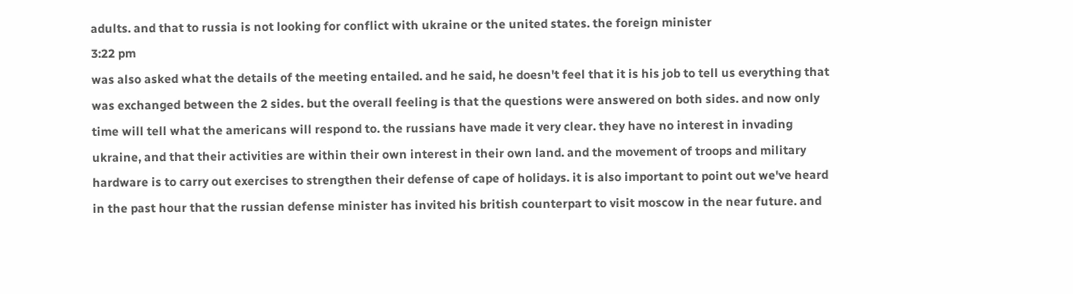adults. and that to russia is not looking for conflict with ukraine or the united states. the foreign minister
3:22 pm
was also asked what the details of the meeting entailed. and he said, he doesn't feel that it is his job to tell us everything that was exchanged between the 2 sides. but the overall feeling is that the questions were answered on both sides. and now only time will tell what the americans will respond to. the russians have made it very clear. they have no interest in invading ukraine, and that their activities are within their own interest in their own land. and the movement of troops and military hardware is to carry out exercises to strengthen their defense of cape of holidays. it is also important to point out we've heard in the past hour that the russian defense minister has invited his british counterpart to visit moscow in the near future. and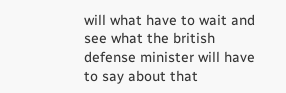will what have to wait and see what the british defense minister will have to say about that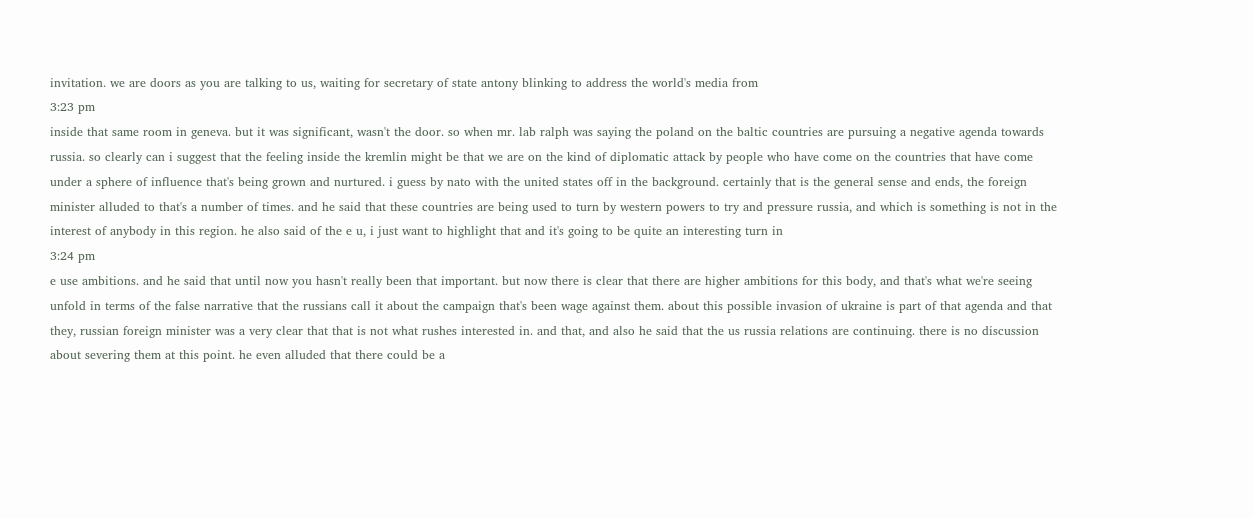invitation. we are doors as you are talking to us, waiting for secretary of state antony blinking to address the world's media from
3:23 pm
inside that same room in geneva. but it was significant, wasn't the door. so when mr. lab ralph was saying the poland on the baltic countries are pursuing a negative agenda towards russia. so clearly can i suggest that the feeling inside the kremlin might be that we are on the kind of diplomatic attack by people who have come on the countries that have come under a sphere of influence that's being grown and nurtured. i guess by nato with the united states off in the background. certainly that is the general sense and ends, the foreign minister alluded to that's a number of times. and he said that these countries are being used to turn by western powers to try and pressure russia, and which is something is not in the interest of anybody in this region. he also said of the e u, i just want to highlight that and it's going to be quite an interesting turn in
3:24 pm
e use ambitions. and he said that until now you hasn't really been that important. but now there is clear that there are higher ambitions for this body, and that's what we're seeing unfold in terms of the false narrative that the russians call it about the campaign that's been wage against them. about this possible invasion of ukraine is part of that agenda and that they, russian foreign minister was a very clear that that is not what rushes interested in. and that, and also he said that the us russia relations are continuing. there is no discussion about severing them at this point. he even alluded that there could be a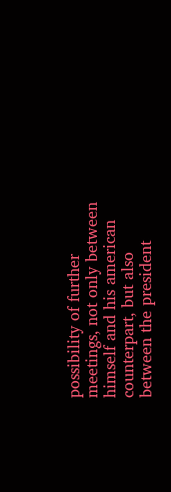possibility of further meetings, not only between himself and his american counterpart, but also between the president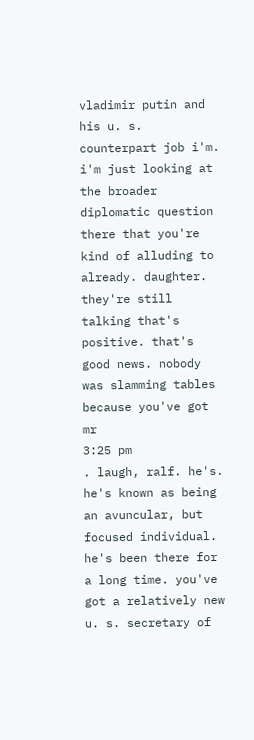vladimir putin and his u. s. counterpart job i'm. i'm just looking at the broader diplomatic question there that you're kind of alluding to already. daughter. they're still talking that's positive. that's good news. nobody was slamming tables because you've got mr
3:25 pm
. laugh, ralf. he's. he's known as being an avuncular, but focused individual. he's been there for a long time. you've got a relatively new u. s. secretary of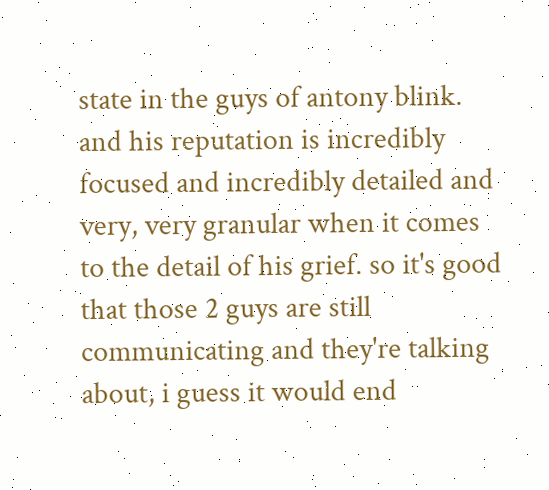state in the guys of antony blink. and his reputation is incredibly focused and incredibly detailed and very, very granular when it comes to the detail of his grief. so it's good that those 2 guys are still communicating and they're talking about, i guess it would end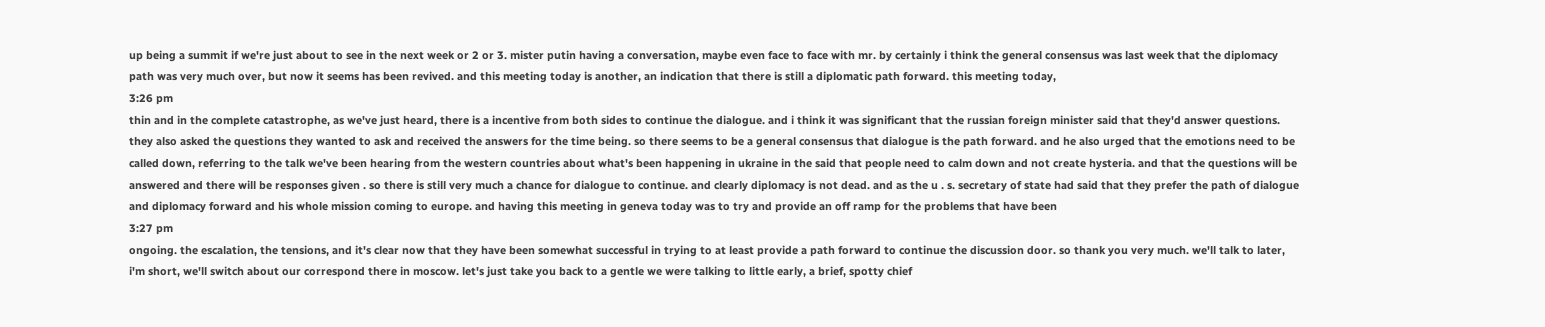up being a summit if we're just about to see in the next week or 2 or 3. mister putin having a conversation, maybe even face to face with mr. by certainly i think the general consensus was last week that the diplomacy path was very much over, but now it seems has been revived. and this meeting today is another, an indication that there is still a diplomatic path forward. this meeting today,
3:26 pm
thin and in the complete catastrophe, as we've just heard, there is a incentive from both sides to continue the dialogue. and i think it was significant that the russian foreign minister said that they'd answer questions. they also asked the questions they wanted to ask and received the answers for the time being. so there seems to be a general consensus that dialogue is the path forward. and he also urged that the emotions need to be called down, referring to the talk we've been hearing from the western countries about what's been happening in ukraine in the said that people need to calm down and not create hysteria. and that the questions will be answered and there will be responses given . so there is still very much a chance for dialogue to continue. and clearly diplomacy is not dead. and as the u . s. secretary of state had said that they prefer the path of dialogue and diplomacy forward and his whole mission coming to europe. and having this meeting in geneva today was to try and provide an off ramp for the problems that have been
3:27 pm
ongoing. the escalation, the tensions, and it's clear now that they have been somewhat successful in trying to at least provide a path forward to continue the discussion door. so thank you very much. we'll talk to later, i'm short, we'll switch about our correspond there in moscow. let's just take you back to a gentle we were talking to little early, a brief, spotty chief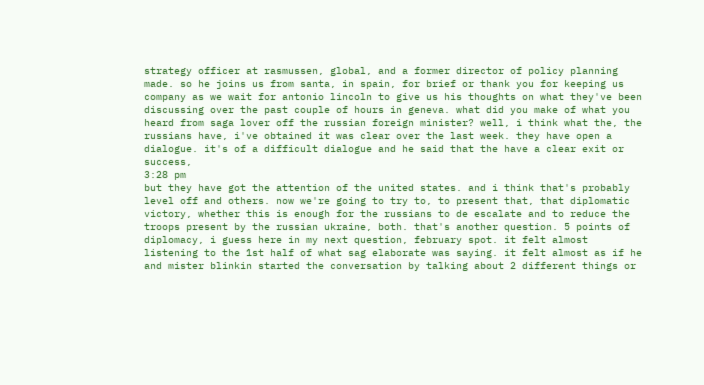strategy officer at rasmussen, global, and a former director of policy planning made. so he joins us from santa, in spain, for brief or thank you for keeping us company as we wait for antonio lincoln to give us his thoughts on what they've been discussing over the past couple of hours in geneva. what did you make of what you heard from saga lover off the russian foreign minister? well, i think what the, the russians have, i've obtained it was clear over the last week. they have open a dialogue. it's of a difficult dialogue and he said that the have a clear exit or success,
3:28 pm
but they have got the attention of the united states. and i think that's probably level off and others. now we're going to try to, to present that, that diplomatic victory, whether this is enough for the russians to de escalate and to reduce the troops present by the russian ukraine, both. that's another question. 5 points of diplomacy, i guess here in my next question, february spot. it felt almost listening to the 1st half of what sag elaborate was saying. it felt almost as if he and mister blinkin started the conversation by talking about 2 different things or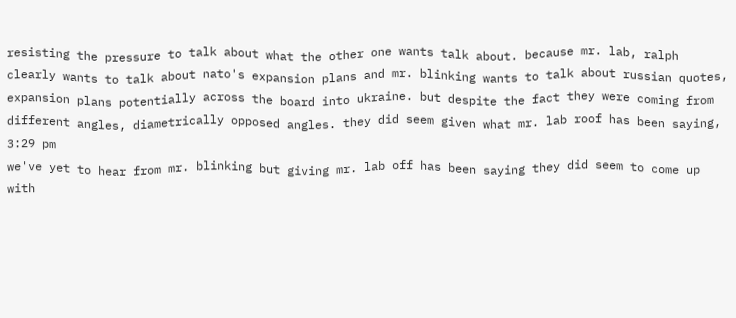resisting the pressure to talk about what the other one wants talk about. because mr. lab, ralph clearly wants to talk about nato's expansion plans and mr. blinking wants to talk about russian quotes, expansion plans potentially across the board into ukraine. but despite the fact they were coming from different angles, diametrically opposed angles. they did seem given what mr. lab roof has been saying,
3:29 pm
we've yet to hear from mr. blinking but giving mr. lab off has been saying they did seem to come up with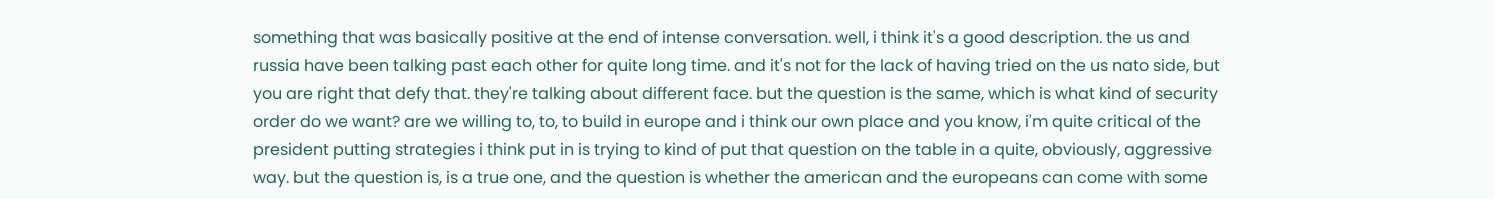something that was basically positive at the end of intense conversation. well, i think it's a good description. the us and russia have been talking past each other for quite long time. and it's not for the lack of having tried on the us nato side, but you are right that defy that. they're talking about different face. but the question is the same, which is what kind of security order do we want? are we willing to, to, to build in europe and i think our own place and you know, i'm quite critical of the president putting strategies i think put in is trying to kind of put that question on the table in a quite, obviously, aggressive way. but the question is, is a true one, and the question is whether the american and the europeans can come with some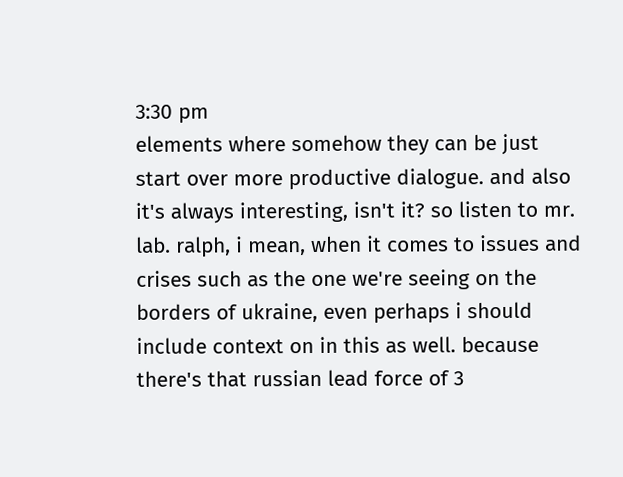3:30 pm
elements where somehow they can be just start over more productive dialogue. and also it's always interesting, isn't it? so listen to mr. lab. ralph, i mean, when it comes to issues and crises such as the one we're seeing on the borders of ukraine, even perhaps i should include context on in this as well. because there's that russian lead force of 3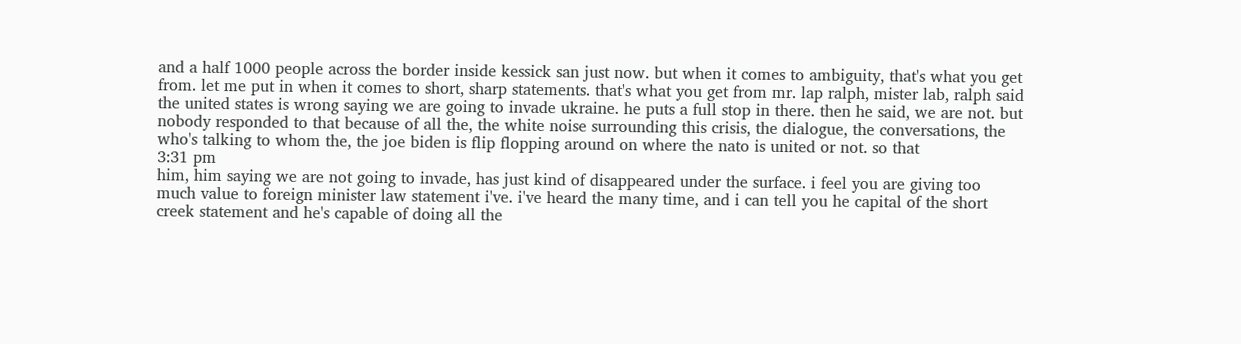and a half 1000 people across the border inside kessick san just now. but when it comes to ambiguity, that's what you get from. let me put in when it comes to short, sharp statements. that's what you get from mr. lap ralph, mister lab, ralph said the united states is wrong saying we are going to invade ukraine. he puts a full stop in there. then he said, we are not. but nobody responded to that because of all the, the white noise surrounding this crisis, the dialogue, the conversations, the who's talking to whom the, the joe biden is flip flopping around on where the nato is united or not. so that
3:31 pm
him, him saying we are not going to invade, has just kind of disappeared under the surface. i feel you are giving too much value to foreign minister law statement i've. i've heard the many time, and i can tell you he capital of the short creek statement and he's capable of doing all the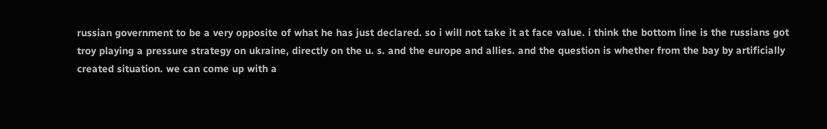russian government to be a very opposite of what he has just declared. so i will not take it at face value. i think the bottom line is the russians got troy playing a pressure strategy on ukraine, directly on the u. s. and the europe and allies. and the question is whether from the bay by artificially created situation. we can come up with a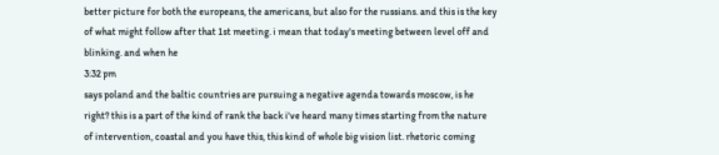better picture for both the europeans, the americans, but also for the russians. and this is the key of what might follow after that 1st meeting. i mean that today's meeting between level off and blinking. and when he
3:32 pm
says poland and the baltic countries are pursuing a negative agenda towards moscow, is he right? this is a part of the kind of rank the back i've heard many times starting from the nature of intervention, coastal and you have this, this kind of whole big vision list. rhetoric coming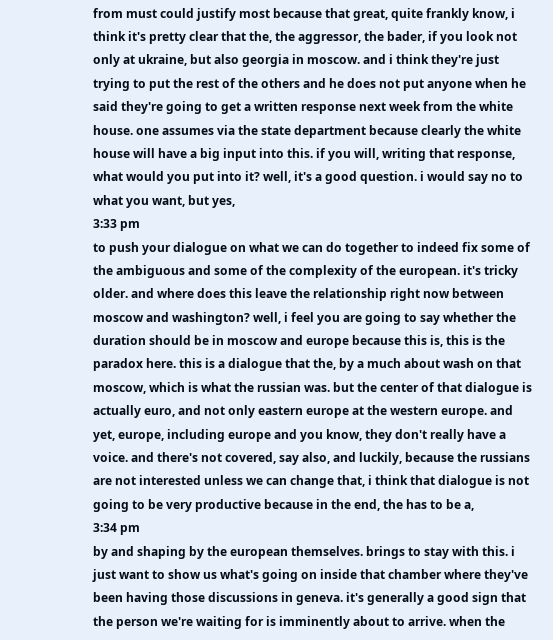from must could justify most because that great, quite frankly know, i think it's pretty clear that the, the aggressor, the bader, if you look not only at ukraine, but also georgia in moscow. and i think they're just trying to put the rest of the others and he does not put anyone when he said they're going to get a written response next week from the white house. one assumes via the state department because clearly the white house will have a big input into this. if you will, writing that response, what would you put into it? well, it's a good question. i would say no to what you want, but yes,
3:33 pm
to push your dialogue on what we can do together to indeed fix some of the ambiguous and some of the complexity of the european. it's tricky older. and where does this leave the relationship right now between moscow and washington? well, i feel you are going to say whether the duration should be in moscow and europe because this is, this is the paradox here. this is a dialogue that the, by a much about wash on that moscow, which is what the russian was. but the center of that dialogue is actually euro, and not only eastern europe at the western europe. and yet, europe, including europe and you know, they don't really have a voice. and there's not covered, say also, and luckily, because the russians are not interested unless we can change that, i think that dialogue is not going to be very productive because in the end, the has to be a,
3:34 pm
by and shaping by the european themselves. brings to stay with this. i just want to show us what's going on inside that chamber where they've been having those discussions in geneva. it's generally a good sign that the person we're waiting for is imminently about to arrive. when the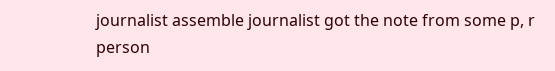journalist assemble journalist got the note from some p, r person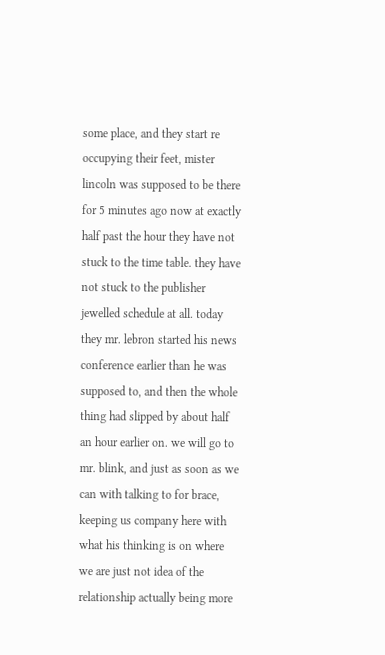some place, and they start re occupying their feet, mister lincoln was supposed to be there for 5 minutes ago now at exactly half past the hour they have not stuck to the time table. they have not stuck to the publisher jewelled schedule at all. today they mr. lebron started his news conference earlier than he was supposed to, and then the whole thing had slipped by about half an hour earlier on. we will go to mr. blink, and just as soon as we can with talking to for brace, keeping us company here with what his thinking is on where we are just not idea of the relationship actually being more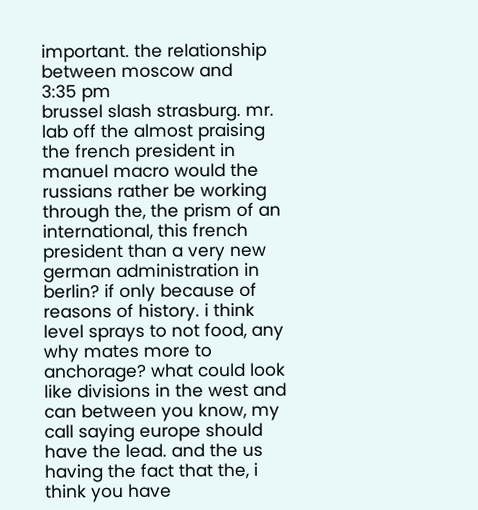important. the relationship between moscow and
3:35 pm
brussel slash strasburg. mr. lab off the almost praising the french president in manuel macro would the russians rather be working through the, the prism of an international, this french president than a very new german administration in berlin? if only because of reasons of history. i think level sprays to not food, any why mates more to anchorage? what could look like divisions in the west and can between you know, my call saying europe should have the lead. and the us having the fact that the, i think you have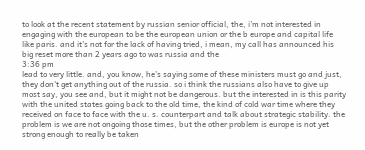to look at the recent statement by russian senior official, the, i'm not interested in engaging with the european to be the european union or the b europe and capital life like paris. and it's not for the lack of having tried, i mean, my call has announced his big reset more than 2 years ago to was russia and the
3:36 pm
lead to very little. and, you know, he's saying some of these ministers must go and just, they don't get anything out of the russia. so i think the russians also have to give up most say, you see and, but it might not be dangerous. but the interested in is this parity with the united states going back to the old time, the kind of cold war time where they received on face to face with the u. s. counterpart and talk about strategic stability. the problem is we are not ongoing those times, but the other problem is europe is not yet strong enough to really be taken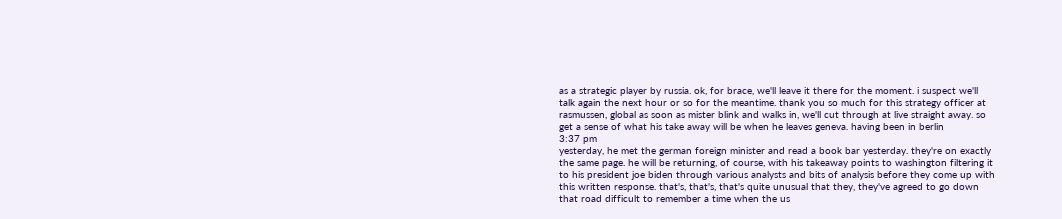as a strategic player by russia. ok, for brace, we'll leave it there for the moment. i suspect we'll talk again the next hour or so for the meantime. thank you so much for this strategy officer at rasmussen, global as soon as mister blink and walks in, we'll cut through at live straight away. so get a sense of what his take away will be when he leaves geneva. having been in berlin
3:37 pm
yesterday, he met the german foreign minister and read a book bar yesterday. they're on exactly the same page. he will be returning, of course, with his takeaway points to washington filtering it to his president joe biden through various analysts and bits of analysis before they come up with this written response. that's, that's, that's quite unusual that they, they've agreed to go down that road difficult to remember a time when the us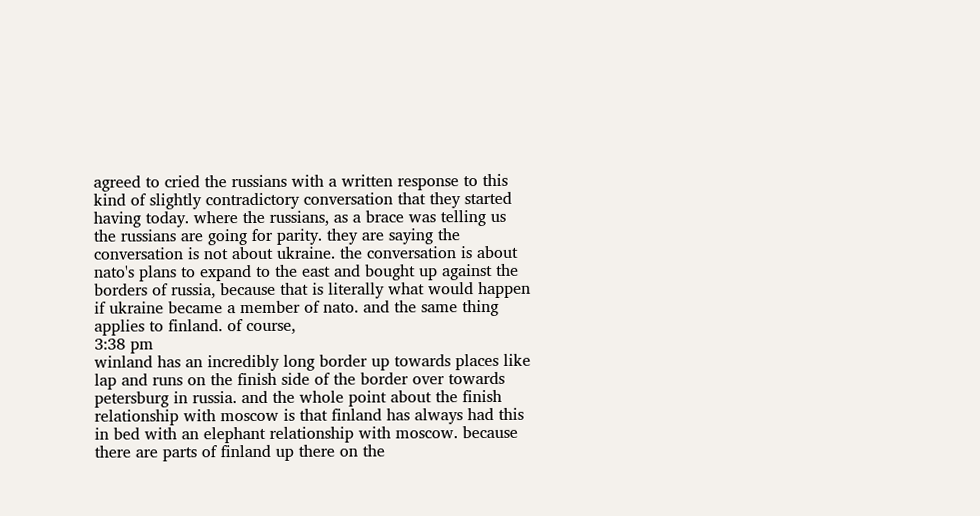agreed to cried the russians with a written response to this kind of slightly contradictory conversation that they started having today. where the russians, as a brace was telling us the russians are going for parity. they are saying the conversation is not about ukraine. the conversation is about nato's plans to expand to the east and bought up against the borders of russia, because that is literally what would happen if ukraine became a member of nato. and the same thing applies to finland. of course,
3:38 pm
winland has an incredibly long border up towards places like lap and runs on the finish side of the border over towards petersburg in russia. and the whole point about the finish relationship with moscow is that finland has always had this in bed with an elephant relationship with moscow. because there are parts of finland up there on the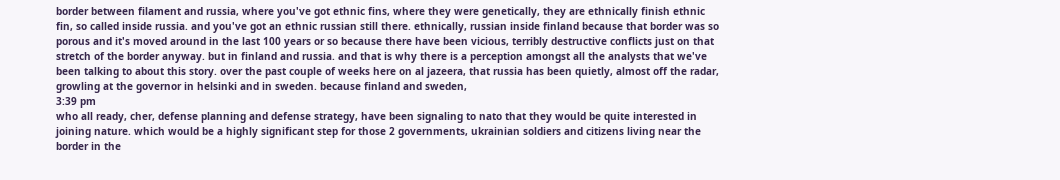border between filament and russia, where you've got ethnic fins, where they were genetically, they are ethnically finish ethnic fin, so called inside russia. and you've got an ethnic russian still there. ethnically, russian inside finland because that border was so porous and it's moved around in the last 100 years or so because there have been vicious, terribly destructive conflicts just on that stretch of the border anyway. but in finland and russia. and that is why there is a perception amongst all the analysts that we've been talking to about this story. over the past couple of weeks here on al jazeera, that russia has been quietly, almost off the radar, growling at the governor in helsinki and in sweden. because finland and sweden,
3:39 pm
who all ready, cher, defense planning and defense strategy, have been signaling to nato that they would be quite interested in joining nature. which would be a highly significant step for those 2 governments, ukrainian soldiers and citizens living near the border in the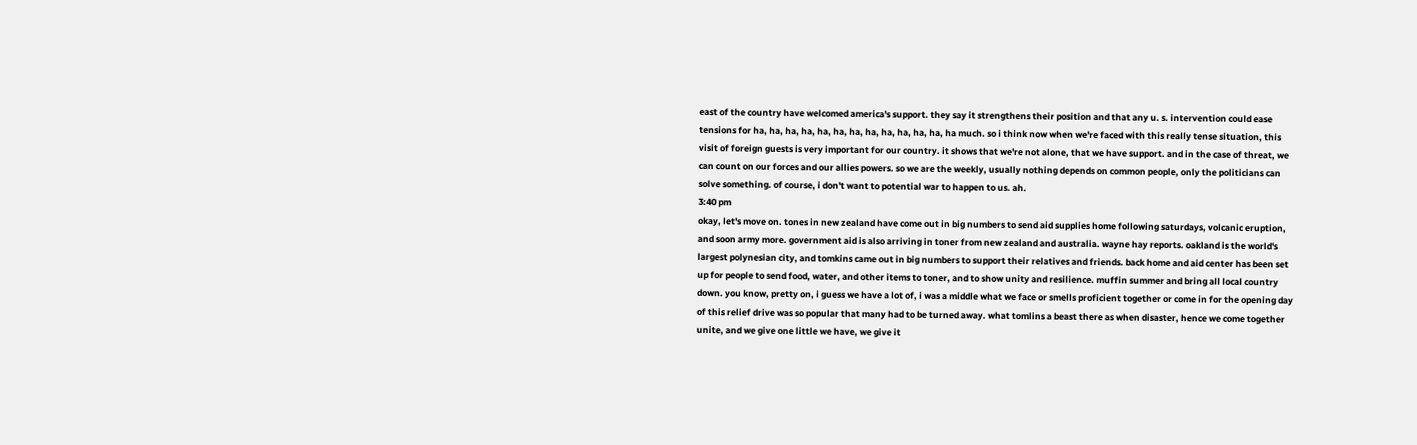east of the country have welcomed america's support. they say it strengthens their position and that any u. s. intervention could ease tensions for ha, ha, ha, ha, ha, ha, ha, ha, ha, ha, ha, ha, ha much. so i think now when we're faced with this really tense situation, this visit of foreign guests is very important for our country. it shows that we're not alone, that we have support. and in the case of threat, we can count on our forces and our allies powers. so we are the weekly, usually nothing depends on common people, only the politicians can solve something. of course, i don't want to potential war to happen to us. ah.
3:40 pm
okay, let's move on. tones in new zealand have come out in big numbers to send aid supplies home following saturdays, volcanic eruption, and soon army more. government aid is also arriving in toner from new zealand and australia. wayne hay reports. oakland is the world's largest polynesian city, and tomkins came out in big numbers to support their relatives and friends. back home and aid center has been set up for people to send food, water, and other items to toner, and to show unity and resilience. muffin summer and bring all local country down. you know, pretty on, i guess we have a lot of, i was a middle what we face or smells proficient together or come in for the opening day of this relief drive was so popular that many had to be turned away. what tomlins a beast there as when disaster, hence we come together unite, and we give one little we have, we give it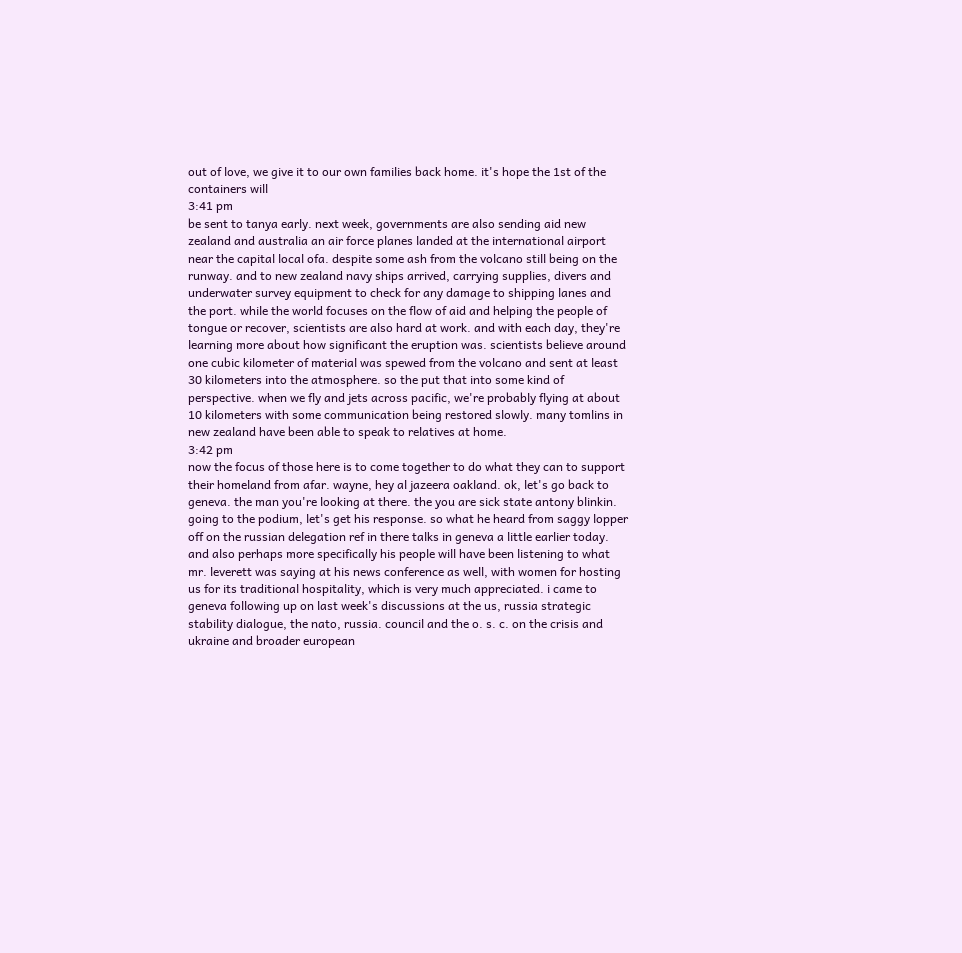out of love, we give it to our own families back home. it's hope the 1st of the containers will
3:41 pm
be sent to tanya early. next week, governments are also sending aid new zealand and australia an air force planes landed at the international airport near the capital local ofa. despite some ash from the volcano still being on the runway. and to new zealand navy ships arrived, carrying supplies, divers and underwater survey equipment to check for any damage to shipping lanes and the port. while the world focuses on the flow of aid and helping the people of tongue or recover, scientists are also hard at work. and with each day, they're learning more about how significant the eruption was. scientists believe around one cubic kilometer of material was spewed from the volcano and sent at least 30 kilometers into the atmosphere. so the put that into some kind of perspective. when we fly and jets across pacific, we're probably flying at about 10 kilometers with some communication being restored slowly. many tomlins in new zealand have been able to speak to relatives at home.
3:42 pm
now the focus of those here is to come together to do what they can to support their homeland from afar. wayne, hey al jazeera oakland. ok, let's go back to geneva. the man you're looking at there. the you are sick state antony blinkin. going to the podium, let's get his response. so what he heard from saggy lopper off on the russian delegation ref in there talks in geneva a little earlier today. and also perhaps more specifically his people will have been listening to what mr. leverett was saying at his news conference as well, with women for hosting us for its traditional hospitality, which is very much appreciated. i came to geneva following up on last week's discussions at the us, russia strategic stability dialogue, the nato, russia. council and the o. s. c. on the crisis and ukraine and broader european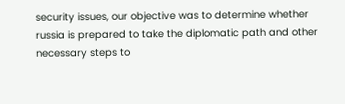security issues, our objective was to determine whether russia is prepared to take the diplomatic path and other necessary steps to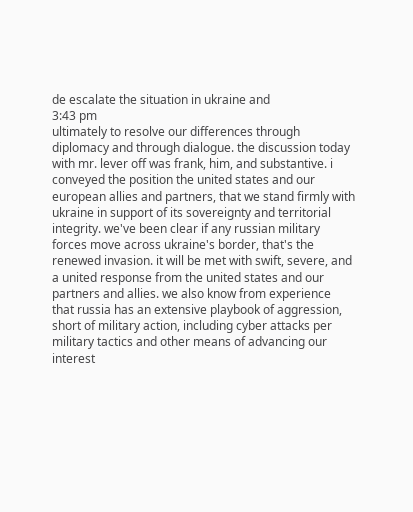de escalate the situation in ukraine and
3:43 pm
ultimately to resolve our differences through diplomacy and through dialogue. the discussion today with mr. lever off was frank, him, and substantive. i conveyed the position the united states and our european allies and partners, that we stand firmly with ukraine in support of its sovereignty and territorial integrity. we've been clear if any russian military forces move across ukraine's border, that's the renewed invasion. it will be met with swift, severe, and a united response from the united states and our partners and allies. we also know from experience that russia has an extensive playbook of aggression, short of military action, including cyber attacks per military tactics and other means of advancing our interest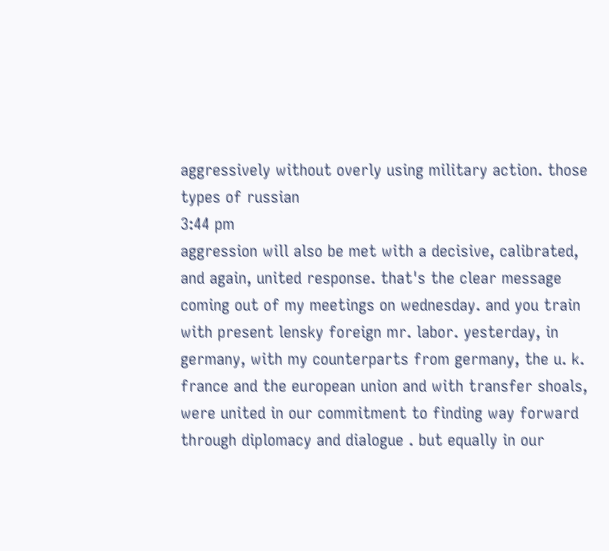aggressively without overly using military action. those types of russian
3:44 pm
aggression will also be met with a decisive, calibrated, and again, united response. that's the clear message coming out of my meetings on wednesday. and you train with present lensky foreign mr. labor. yesterday, in germany, with my counterparts from germany, the u. k. france and the european union and with transfer shoals, were united in our commitment to finding way forward through diplomacy and dialogue . but equally in our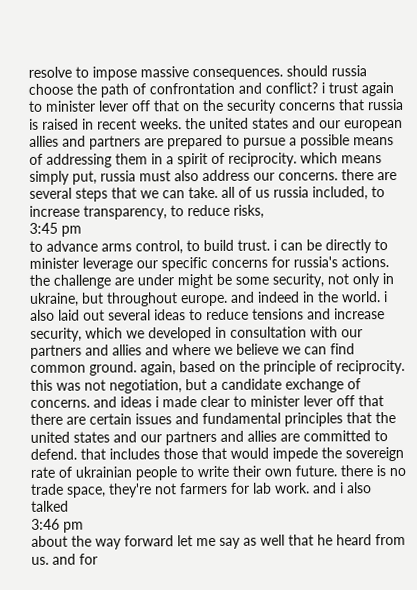resolve to impose massive consequences. should russia choose the path of confrontation and conflict? i trust again to minister lever off that on the security concerns that russia is raised in recent weeks. the united states and our european allies and partners are prepared to pursue a possible means of addressing them in a spirit of reciprocity. which means simply put, russia must also address our concerns. there are several steps that we can take. all of us russia included, to increase transparency, to reduce risks,
3:45 pm
to advance arms control, to build trust. i can be directly to minister leverage our specific concerns for russia's actions. the challenge are under might be some security, not only in ukraine, but throughout europe. and indeed in the world. i also laid out several ideas to reduce tensions and increase security, which we developed in consultation with our partners and allies and where we believe we can find common ground. again, based on the principle of reciprocity. this was not negotiation, but a candidate exchange of concerns. and ideas i made clear to minister lever off that there are certain issues and fundamental principles that the united states and our partners and allies are committed to defend. that includes those that would impede the sovereign rate of ukrainian people to write their own future. there is no trade space, they're not farmers for lab work. and i also talked
3:46 pm
about the way forward let me say as well that he heard from us. and for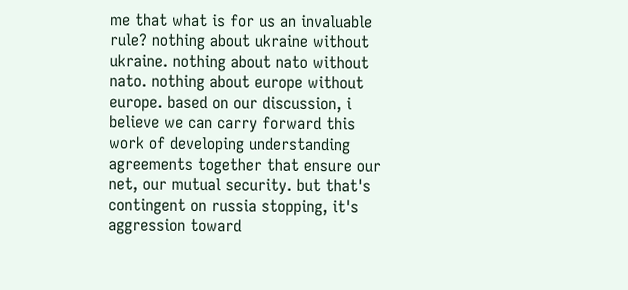me that what is for us an invaluable rule? nothing about ukraine without ukraine. nothing about nato without nato. nothing about europe without europe. based on our discussion, i believe we can carry forward this work of developing understanding agreements together that ensure our net, our mutual security. but that's contingent on russia stopping, it's aggression toward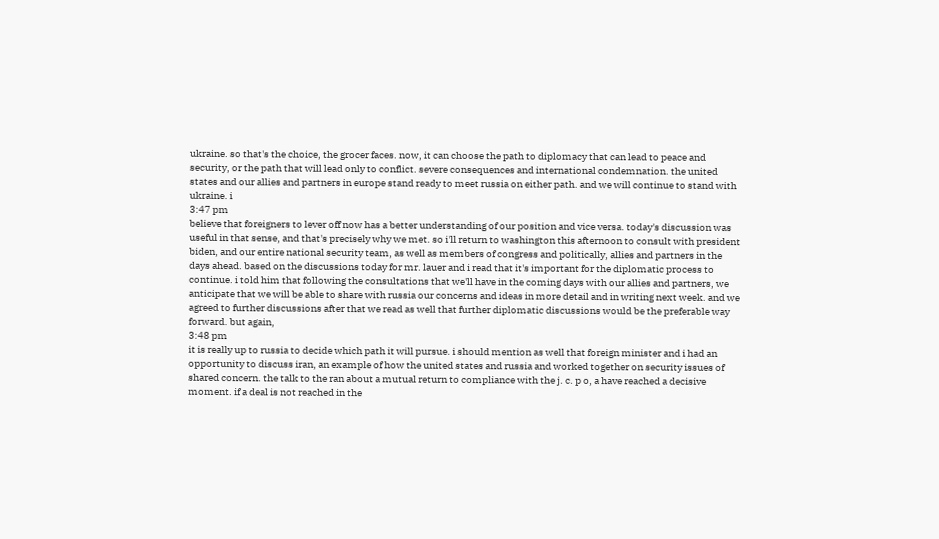ukraine. so that's the choice, the grocer faces. now, it can choose the path to diplomacy that can lead to peace and security, or the path that will lead only to conflict. severe consequences and international condemnation. the united states and our allies and partners in europe stand ready to meet russia on either path. and we will continue to stand with ukraine. i
3:47 pm
believe that foreigners to lever off now has a better understanding of our position and vice versa. today's discussion was useful in that sense, and that's precisely why we met. so i'll return to washington this afternoon to consult with president biden, and our entire national security team, as well as members of congress and politically, allies and partners in the days ahead. based on the discussions today for mr. lauer and i read that it's important for the diplomatic process to continue. i told him that following the consultations that we'll have in the coming days with our allies and partners, we anticipate that we will be able to share with russia our concerns and ideas in more detail and in writing next week. and we agreed to further discussions after that we read as well that further diplomatic discussions would be the preferable way forward. but again,
3:48 pm
it is really up to russia to decide which path it will pursue. i should mention as well that foreign minister and i had an opportunity to discuss iran, an example of how the united states and russia and worked together on security issues of shared concern. the talk to the ran about a mutual return to compliance with the j. c. p o, a have reached a decisive moment. if a deal is not reached in the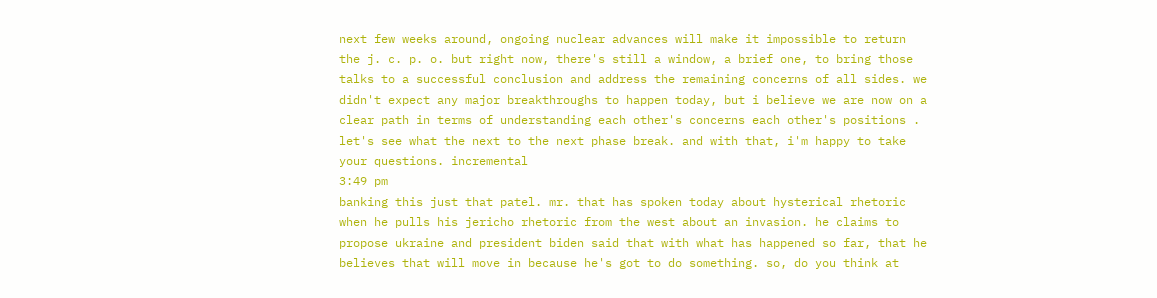next few weeks around, ongoing nuclear advances will make it impossible to return the j. c. p. o. but right now, there's still a window, a brief one, to bring those talks to a successful conclusion and address the remaining concerns of all sides. we didn't expect any major breakthroughs to happen today, but i believe we are now on a clear path in terms of understanding each other's concerns each other's positions . let's see what the next to the next phase break. and with that, i'm happy to take your questions. incremental
3:49 pm
banking this just that patel. mr. that has spoken today about hysterical rhetoric when he pulls his jericho rhetoric from the west about an invasion. he claims to propose ukraine and president biden said that with what has happened so far, that he believes that will move in because he's got to do something. so, do you think at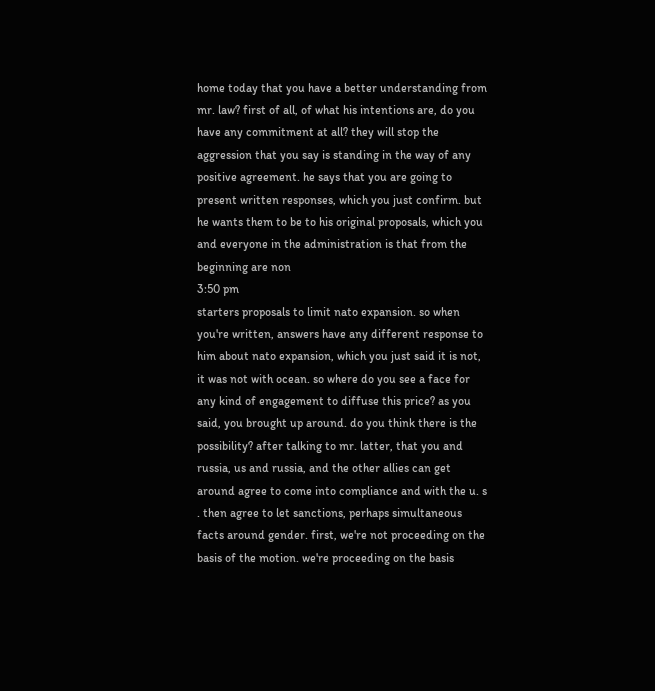home today that you have a better understanding from mr. law? first of all, of what his intentions are, do you have any commitment at all? they will stop the aggression that you say is standing in the way of any positive agreement. he says that you are going to present written responses, which you just confirm. but he wants them to be to his original proposals, which you and everyone in the administration is that from the beginning are non
3:50 pm
starters proposals to limit nato expansion. so when you're written, answers have any different response to him about nato expansion, which you just said it is not, it was not with ocean. so where do you see a face for any kind of engagement to diffuse this price? as you said, you brought up around. do you think there is the possibility? after talking to mr. latter, that you and russia, us and russia, and the other allies can get around agree to come into compliance and with the u. s . then agree to let sanctions, perhaps simultaneous facts around gender. first, we're not proceeding on the basis of the motion. we're proceeding on the basis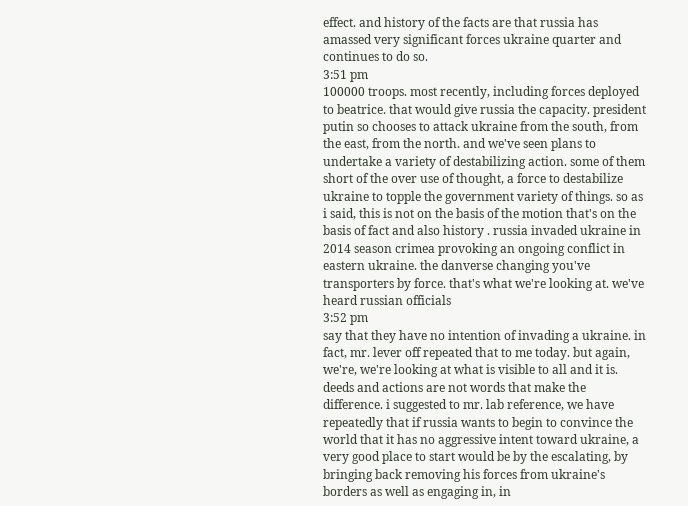effect. and history of the facts are that russia has amassed very significant forces ukraine quarter and continues to do so.
3:51 pm
100000 troops. most recently, including forces deployed to beatrice. that would give russia the capacity. president putin so chooses to attack ukraine from the south, from the east, from the north. and we've seen plans to undertake a variety of destabilizing action. some of them short of the over use of thought, a force to destabilize ukraine to topple the government variety of things. so as i said, this is not on the basis of the motion that's on the basis of fact and also history . russia invaded ukraine in 2014 season crimea provoking an ongoing conflict in eastern ukraine. the danverse changing you've transporters by force. that's what we're looking at. we've heard russian officials
3:52 pm
say that they have no intention of invading a ukraine. in fact, mr. lever off repeated that to me today. but again, we're, we're looking at what is visible to all and it is. deeds and actions are not words that make the difference. i suggested to mr. lab reference, we have repeatedly that if russia wants to begin to convince the world that it has no aggressive intent toward ukraine, a very good place to start would be by the escalating, by bringing back removing his forces from ukraine's borders as well as engaging in, in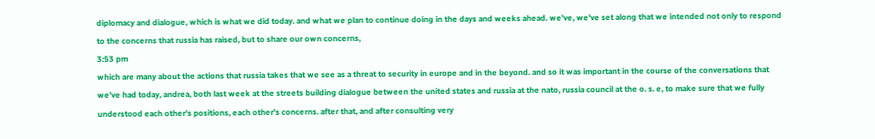diplomacy and dialogue, which is what we did today. and what we plan to continue doing in the days and weeks ahead. we've, we've set along that we intended not only to respond to the concerns that russia has raised, but to share our own concerns,
3:53 pm
which are many about the actions that russia takes that we see as a threat to security in europe and in the beyond. and so it was important in the course of the conversations that we've had today, andrea, both last week at the streets building dialogue between the united states and russia at the nato, russia council at the o. s. e, to make sure that we fully understood each other's positions, each other's concerns. after that, and after consulting very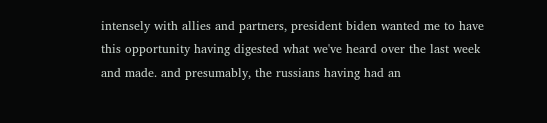intensely with allies and partners, president biden wanted me to have this opportunity having digested what we've heard over the last week and made. and presumably, the russians having had an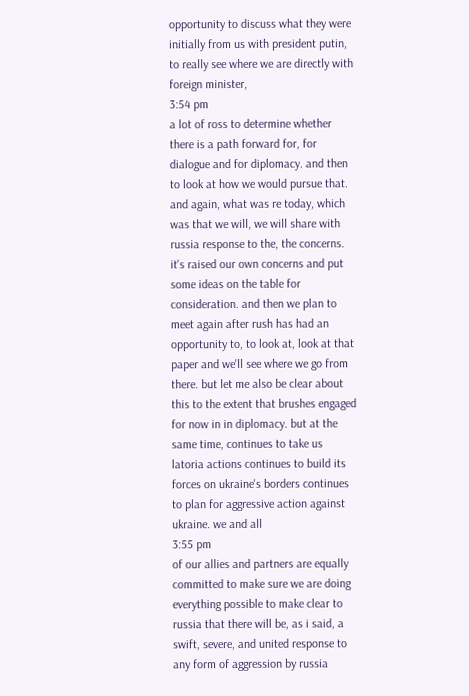opportunity to discuss what they were initially from us with president putin, to really see where we are directly with foreign minister,
3:54 pm
a lot of ross to determine whether there is a path forward for, for dialogue and for diplomacy. and then to look at how we would pursue that. and again, what was re today, which was that we will, we will share with russia response to the, the concerns. it's raised our own concerns and put some ideas on the table for consideration. and then we plan to meet again after rush has had an opportunity to, to look at, look at that paper and we'll see where we go from there. but let me also be clear about this to the extent that brushes engaged for now in in diplomacy. but at the same time, continues to take us latoria actions continues to build its forces on ukraine's borders continues to plan for aggressive action against ukraine. we and all
3:55 pm
of our allies and partners are equally committed to make sure we are doing everything possible to make clear to russia that there will be, as i said, a swift, severe, and united response to any form of aggression by russia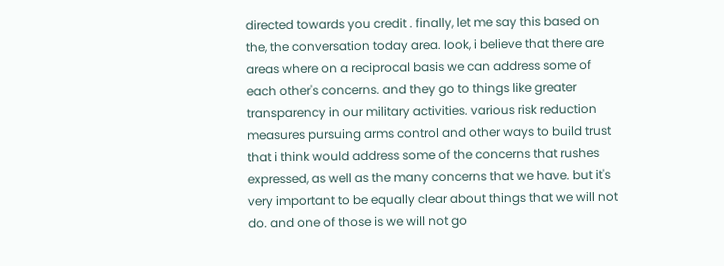directed towards you credit . finally, let me say this based on the, the conversation today area. look, i believe that there are areas where on a reciprocal basis we can address some of each other's concerns. and they go to things like greater transparency in our military activities. various risk reduction measures pursuing arms control and other ways to build trust that i think would address some of the concerns that rushes expressed, as well as the many concerns that we have. but it's very important to be equally clear about things that we will not do. and one of those is we will not go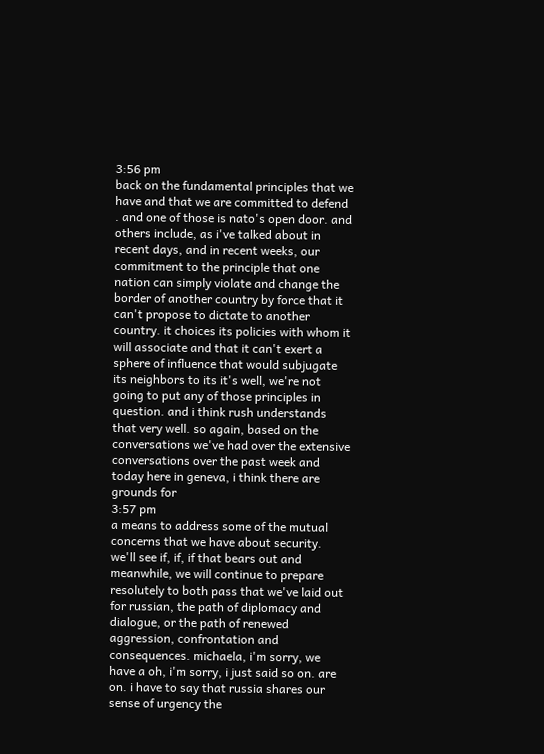3:56 pm
back on the fundamental principles that we have and that we are committed to defend . and one of those is nato's open door. and others include, as i've talked about in recent days, and in recent weeks, our commitment to the principle that one nation can simply violate and change the border of another country by force that it can't propose to dictate to another country. it choices its policies with whom it will associate and that it can't exert a sphere of influence that would subjugate its neighbors to its it's well, we're not going to put any of those principles in question. and i think rush understands that very well. so again, based on the conversations we've had over the extensive conversations over the past week and today here in geneva, i think there are grounds for
3:57 pm
a means to address some of the mutual concerns that we have about security. we'll see if, if, if that bears out and meanwhile, we will continue to prepare resolutely to both pass that we've laid out for russian, the path of diplomacy and dialogue, or the path of renewed aggression, confrontation and consequences. michaela, i'm sorry, we have a oh, i'm sorry, i just said so on. are on. i have to say that russia shares our sense of urgency the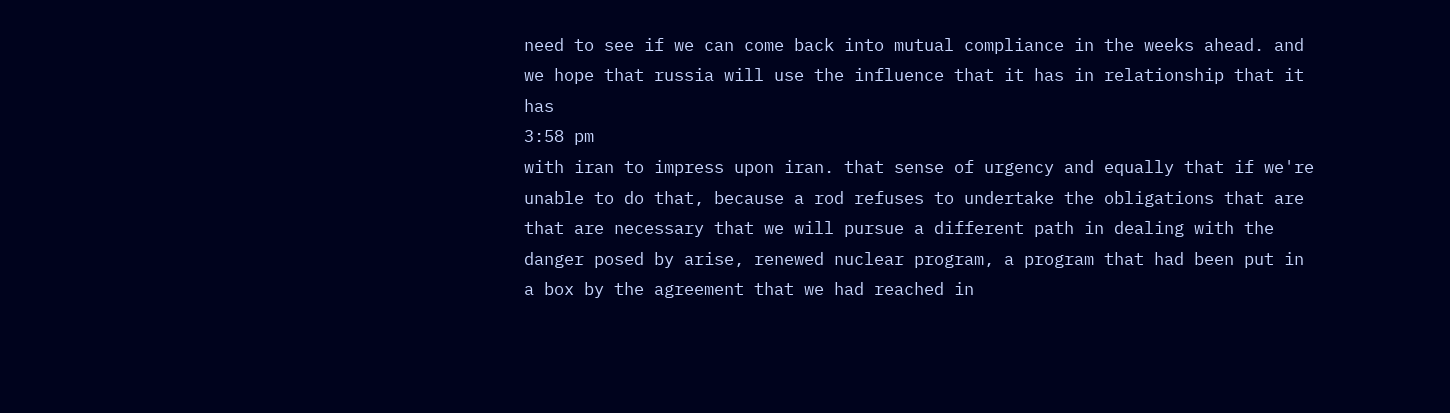need to see if we can come back into mutual compliance in the weeks ahead. and we hope that russia will use the influence that it has in relationship that it has
3:58 pm
with iran to impress upon iran. that sense of urgency and equally that if we're unable to do that, because a rod refuses to undertake the obligations that are that are necessary that we will pursue a different path in dealing with the danger posed by arise, renewed nuclear program, a program that had been put in a box by the agreement that we had reached in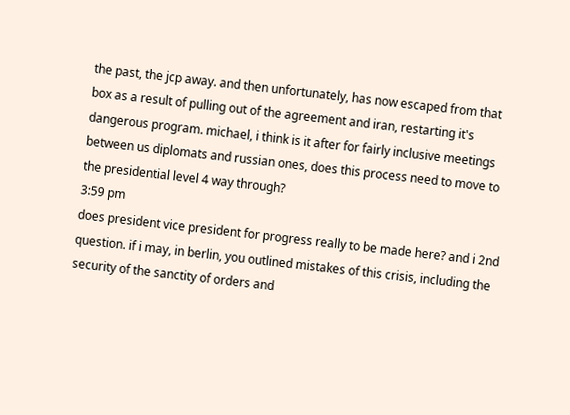the past, the jcp away. and then unfortunately, has now escaped from that box as a result of pulling out of the agreement and iran, restarting it's dangerous program. michael, i think is it after for fairly inclusive meetings between us diplomats and russian ones, does this process need to move to the presidential level 4 way through?
3:59 pm
does president vice president for progress really to be made here? and i 2nd question. if i may, in berlin, you outlined mistakes of this crisis, including the security of the sanctity of orders and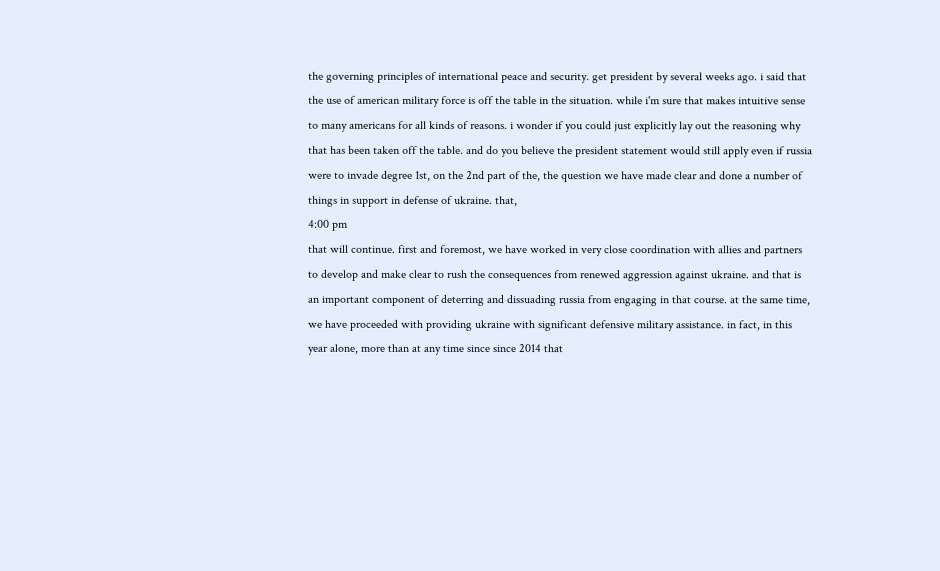the governing principles of international peace and security. get president by several weeks ago. i said that the use of american military force is off the table in the situation. while i'm sure that makes intuitive sense to many americans for all kinds of reasons. i wonder if you could just explicitly lay out the reasoning why that has been taken off the table. and do you believe the president statement would still apply even if russia were to invade degree 1st, on the 2nd part of the, the question we have made clear and done a number of things in support in defense of ukraine. that,
4:00 pm
that will continue. first and foremost, we have worked in very close coordination with allies and partners to develop and make clear to rush the consequences from renewed aggression against ukraine. and that is an important component of deterring and dissuading russia from engaging in that course. at the same time, we have proceeded with providing ukraine with significant defensive military assistance. in fact, in this year alone, more than at any time since since 2014 that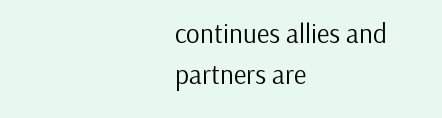continues allies and partners are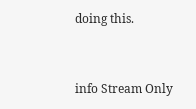doing this.


info Stream Only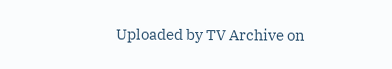Uploaded by TV Archive on